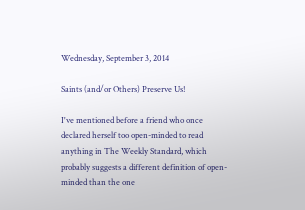Wednesday, September 3, 2014

Saints (and/or Others) Preserve Us!

I've mentioned before a friend who once declared herself too open-minded to read anything in The Weekly Standard, which probably suggests a different definition of open-minded than the one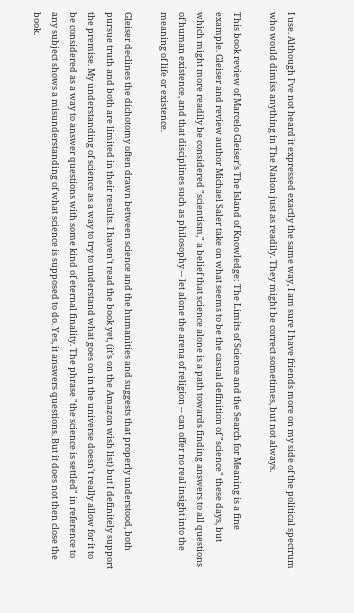I use. Although I've not heard it expressed exactly the same way, I am sure I have friends more on my side of the political spectrum who would dimiss anything in The Nation just as readily. They might be correct sometimes, but not always.

This book review of Marcelo Gleiser's The Island of Knowledge: The Limits of Science and the Search for Meaning is a fine example. Gleiser and review author Michael Saler take on what seems to be the casual definition of "science" these days, but which might more readily be considered "scientism," a belief that science alone is a path towards finding answers to all questions of human existence, and that disciplines such as philosophy -- let alone the arena of religion -- can offer no real insight into the meaning of life or existence.

Gleiser declines the dichotomy often drawn between science and the humanities and suggests that properly understood, both pursue truth and both are limited in their results. I haven't read the book yet, (it's on the Amazon wish list) but I definitely support the premise. My understanding of science as a way to try to understand what goes on in the universe doesn't really allow for it to be considered as a way to answer questions with some kind of eternal finality. The phrase "the science is settled" in reference to any subject shows a misunderstanding of what science is supposed to do. Yes, it answers questions. But it does not then close the book.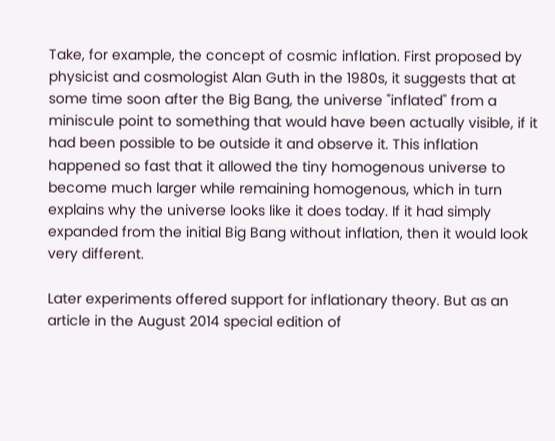Take, for example, the concept of cosmic inflation. First proposed by physicist and cosmologist Alan Guth in the 1980s, it suggests that at some time soon after the Big Bang, the universe "inflated" from a miniscule point to something that would have been actually visible, if it had been possible to be outside it and observe it. This inflation happened so fast that it allowed the tiny homogenous universe to become much larger while remaining homogenous, which in turn explains why the universe looks like it does today. If it had simply expanded from the initial Big Bang without inflation, then it would look very different.

Later experiments offered support for inflationary theory. But as an article in the August 2014 special edition of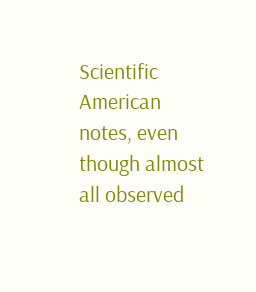Scientific American notes, even though almost all observed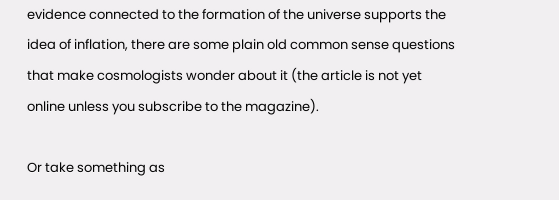evidence connected to the formation of the universe supports the idea of inflation, there are some plain old common sense questions that make cosmologists wonder about it (the article is not yet online unless you subscribe to the magazine).

Or take something as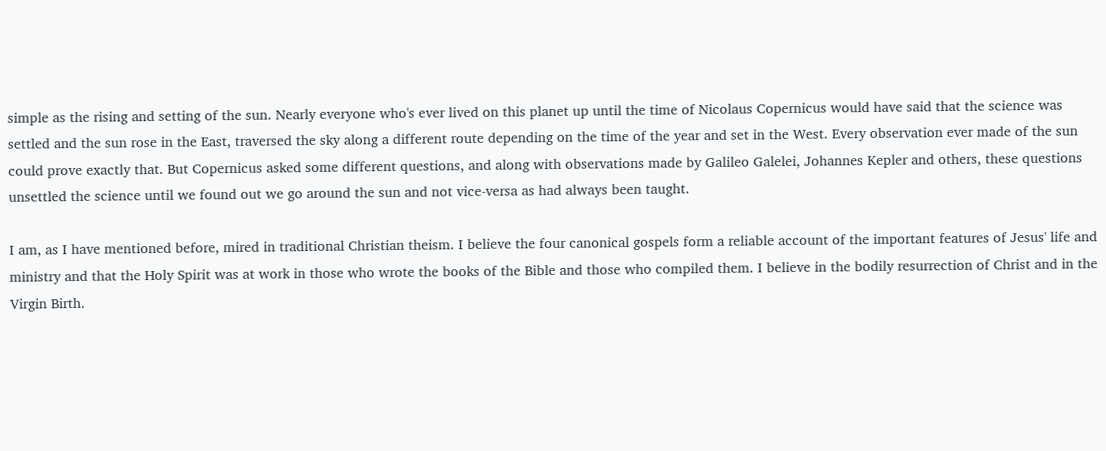simple as the rising and setting of the sun. Nearly everyone who's ever lived on this planet up until the time of Nicolaus Copernicus would have said that the science was settled and the sun rose in the East, traversed the sky along a different route depending on the time of the year and set in the West. Every observation ever made of the sun could prove exactly that. But Copernicus asked some different questions, and along with observations made by Galileo Galelei, Johannes Kepler and others, these questions unsettled the science until we found out we go around the sun and not vice-versa as had always been taught.

I am, as I have mentioned before, mired in traditional Christian theism. I believe the four canonical gospels form a reliable account of the important features of Jesus' life and ministry and that the Holy Spirit was at work in those who wrote the books of the Bible and those who compiled them. I believe in the bodily resurrection of Christ and in the Virgin Birth.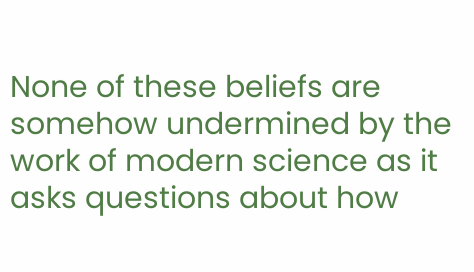None of these beliefs are somehow undermined by the work of modern science as it asks questions about how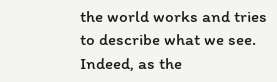the world works and tries to describe what we see. Indeed, as the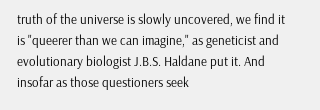truth of the universe is slowly uncovered, we find it is "queerer than we can imagine," as geneticist and evolutionary biologist J.B.S. Haldane put it. And insofar as those questioners seek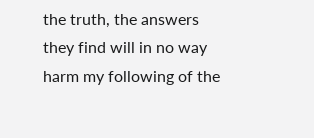the truth, the answers they find will in no way harm my following of the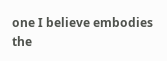one I believe embodies the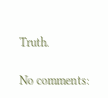Truth.

No comments: